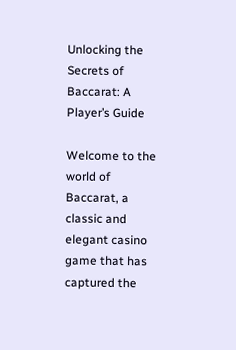Unlocking the Secrets of Baccarat: A Player’s Guide

Welcome to the world of Baccarat, a classic and elegant casino game that has captured the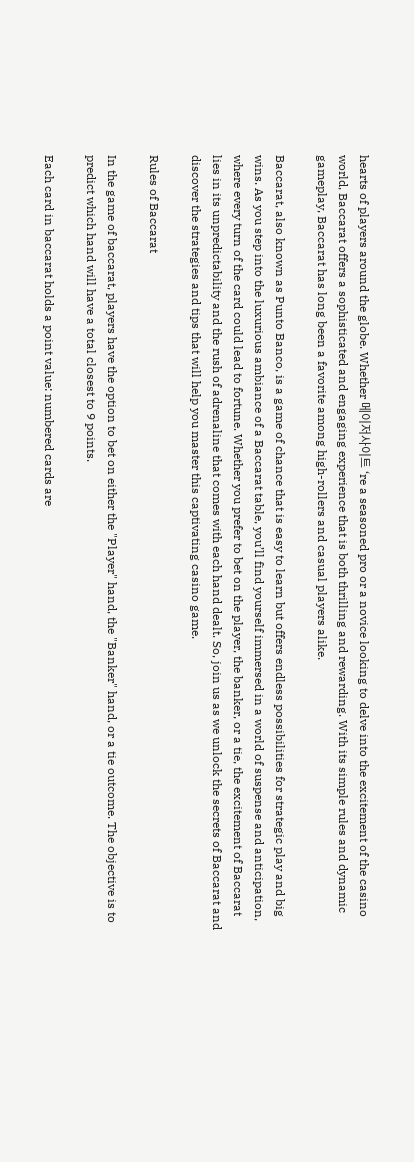hearts of players around the globe. Whether 메이저사이트 ‘re a seasoned pro or a novice looking to delve into the excitement of the casino world, Baccarat offers a sophisticated and engaging experience that is both thrilling and rewarding. With its simple rules and dynamic gameplay, Baccarat has long been a favorite among high-rollers and casual players alike.

Baccarat, also known as Punto Banco, is a game of chance that is easy to learn but offers endless possibilities for strategic play and big wins. As you step into the luxurious ambiance of a Baccarat table, you’ll find yourself immersed in a world of suspense and anticipation, where every turn of the card could lead to fortune. Whether you prefer to bet on the player, the banker, or a tie, the excitement of Baccarat lies in its unpredictability and the rush of adrenaline that comes with each hand dealt. So, join us as we unlock the secrets of Baccarat and discover the strategies and tips that will help you master this captivating casino game.

Rules of Baccarat

In the game of baccarat, players have the option to bet on either the "Player" hand, the "Banker" hand, or a tie outcome. The objective is to predict which hand will have a total closest to 9 points.

Each card in baccarat holds a point value: numbered cards are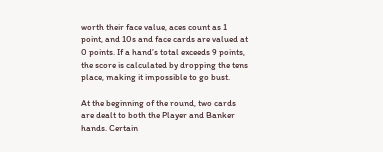worth their face value, aces count as 1 point, and 10s and face cards are valued at 0 points. If a hand’s total exceeds 9 points, the score is calculated by dropping the tens place, making it impossible to go bust.

At the beginning of the round, two cards are dealt to both the Player and Banker hands. Certain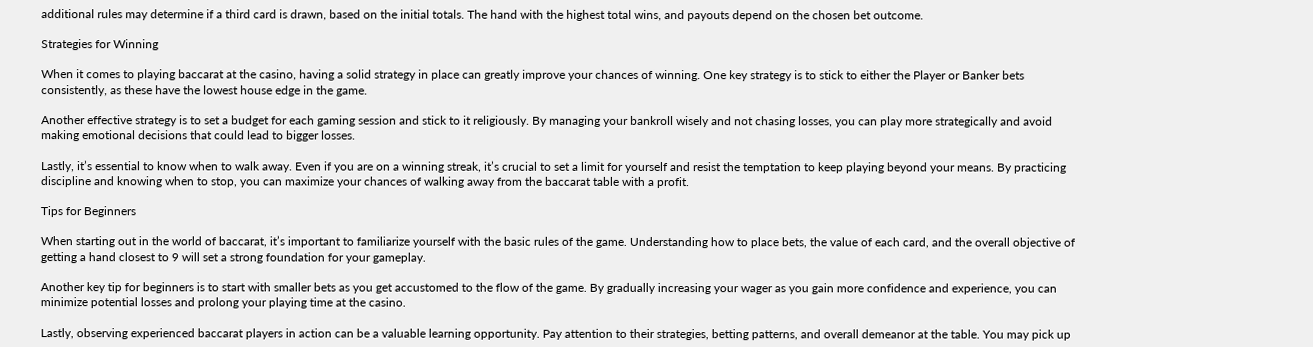additional rules may determine if a third card is drawn, based on the initial totals. The hand with the highest total wins, and payouts depend on the chosen bet outcome.

Strategies for Winning

When it comes to playing baccarat at the casino, having a solid strategy in place can greatly improve your chances of winning. One key strategy is to stick to either the Player or Banker bets consistently, as these have the lowest house edge in the game.

Another effective strategy is to set a budget for each gaming session and stick to it religiously. By managing your bankroll wisely and not chasing losses, you can play more strategically and avoid making emotional decisions that could lead to bigger losses.

Lastly, it’s essential to know when to walk away. Even if you are on a winning streak, it’s crucial to set a limit for yourself and resist the temptation to keep playing beyond your means. By practicing discipline and knowing when to stop, you can maximize your chances of walking away from the baccarat table with a profit.

Tips for Beginners

When starting out in the world of baccarat, it’s important to familiarize yourself with the basic rules of the game. Understanding how to place bets, the value of each card, and the overall objective of getting a hand closest to 9 will set a strong foundation for your gameplay.

Another key tip for beginners is to start with smaller bets as you get accustomed to the flow of the game. By gradually increasing your wager as you gain more confidence and experience, you can minimize potential losses and prolong your playing time at the casino.

Lastly, observing experienced baccarat players in action can be a valuable learning opportunity. Pay attention to their strategies, betting patterns, and overall demeanor at the table. You may pick up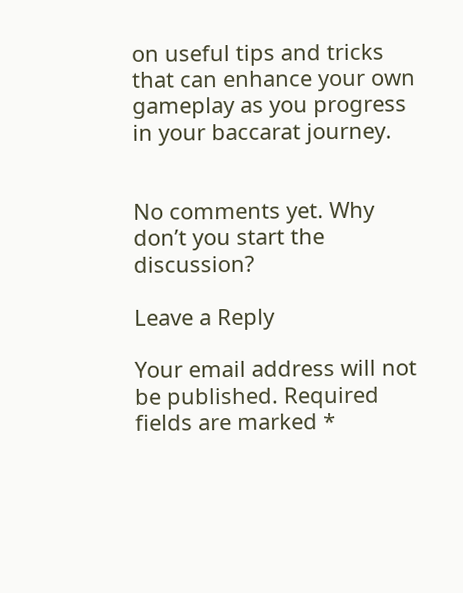on useful tips and tricks that can enhance your own gameplay as you progress in your baccarat journey.


No comments yet. Why don’t you start the discussion?

Leave a Reply

Your email address will not be published. Required fields are marked *